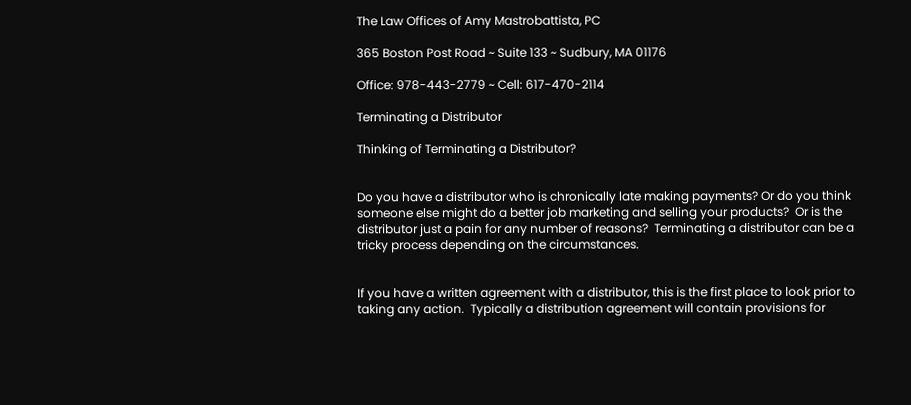The Law Offices of Amy Mastrobattista, PC

365 Boston Post Road ~ Suite 133 ~ Sudbury, MA 01176

Office: 978-443-2779 ~ Cell: 617-470-2114

Terminating a Distributor

Thinking of Terminating a Distributor?


Do you have a distributor who is chronically late making payments? Or do you think someone else might do a better job marketing and selling your products?  Or is the distributor just a pain for any number of reasons?  Terminating a distributor can be a tricky process depending on the circumstances.


If you have a written agreement with a distributor, this is the first place to look prior to taking any action.  Typically a distribution agreement will contain provisions for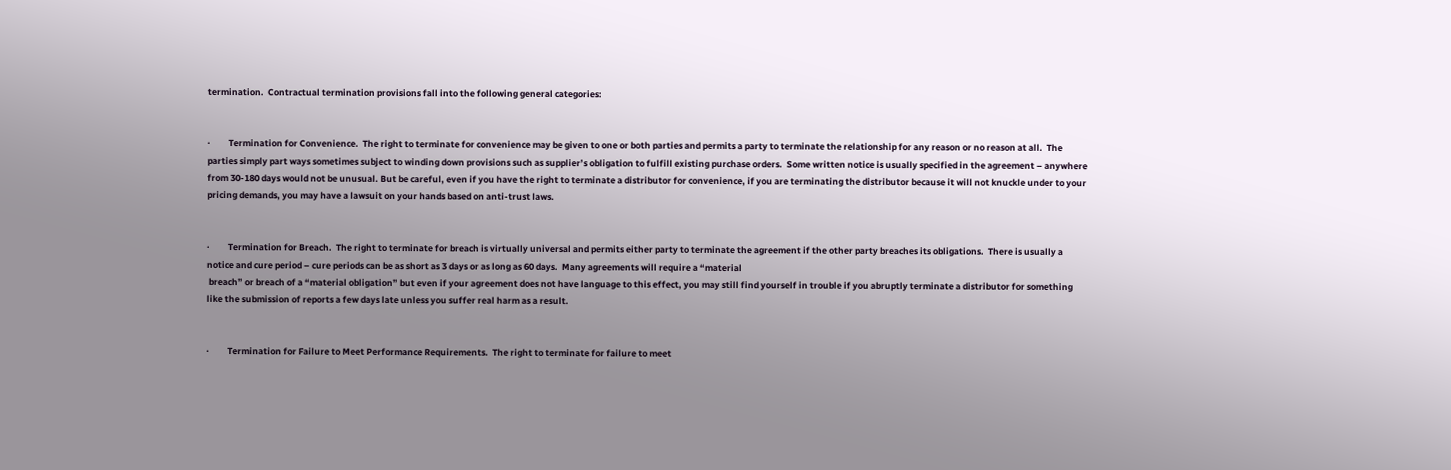termination.  Contractual termination provisions fall into the following general categories:


·         Termination for Convenience.  The right to terminate for convenience may be given to one or both parties and permits a party to terminate the relationship for any reason or no reason at all.  The parties simply part ways sometimes subject to winding down provisions such as supplier’s obligation to fulfill existing purchase orders.  Some written notice is usually specified in the agreement – anywhere from 30-180 days would not be unusual. But be careful, even if you have the right to terminate a distributor for convenience, if you are terminating the distributor because it will not knuckle under to your pricing demands, you may have a lawsuit on your hands based on anti-trust laws.


·         Termination for Breach.  The right to terminate for breach is virtually universal and permits either party to terminate the agreement if the other party breaches its obligations.  There is usually a notice and cure period – cure periods can be as short as 3 days or as long as 60 days.  Many agreements will require a “material
 breach” or breach of a “material obligation” but even if your agreement does not have language to this effect, you may still find yourself in trouble if you abruptly terminate a distributor for something like the submission of reports a few days late unless you suffer real harm as a result.


·         Termination for Failure to Meet Performance Requirements.  The right to terminate for failure to meet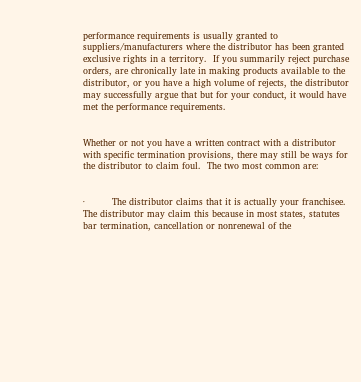performance requirements is usually granted to suppliers/manufacturers where the distributor has been granted exclusive rights in a territory.  If you summarily reject purchase orders, are chronically late in making products available to the distributor, or you have a high volume of rejects, the distributor may successfully argue that but for your conduct, it would have met the performance requirements.


Whether or not you have a written contract with a distributor with specific termination provisions, there may still be ways for the distributor to claim foul.  The two most common are:


·         The distributor claims that it is actually your franchisee.  The distributor may claim this because in most states, statutes bar termination, cancellation or nonrenewal of the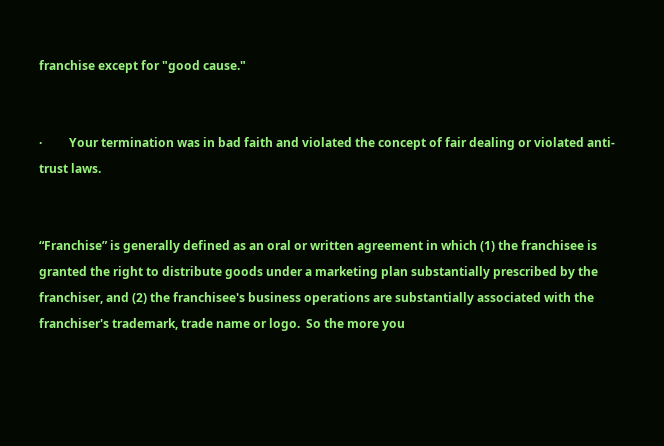franchise except for "good cause."


·         Your termination was in bad faith and violated the concept of fair dealing or violated anti-trust laws.


“Franchise” is generally defined as an oral or written agreement in which (1) the franchisee is granted the right to distribute goods under a marketing plan substantially prescribed by the franchiser, and (2) the franchisee's business operations are substantially associated with the franchiser's trademark, trade name or logo.  So the more you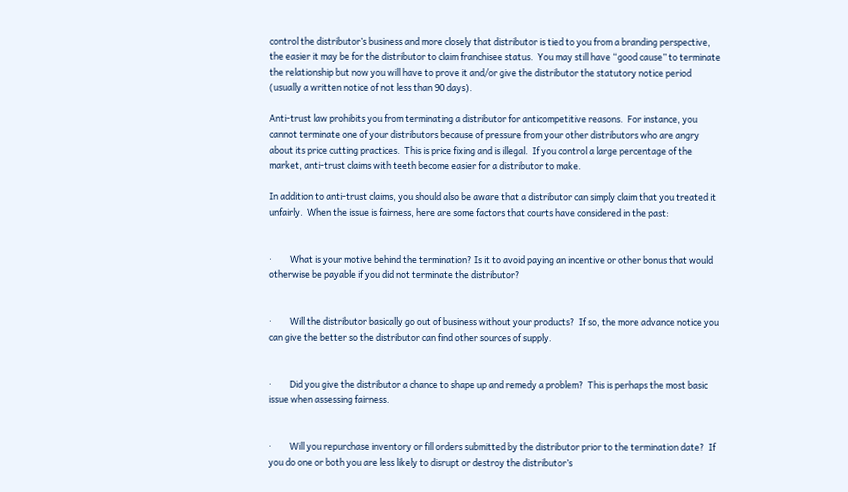control the distributor’s business and more closely that distributor is tied to you from a branding perspective, the easier it may be for the distributor to claim franchisee status.  You may still have “good cause” to terminate the relationship but now you will have to prove it and/or give the distributor the statutory notice period (usually a written notice of not less than 90 days).

Anti-trust law prohibits you from terminating a distributor for anticompetitive reasons.  For instance, you cannot terminate one of your distributors because of pressure from your other distributors who are angry about its price cutting practices.  This is price fixing and is illegal.  If you control a large percentage of the market, anti-trust claims with teeth become easier for a distributor to make.

In addition to anti-trust claims, you should also be aware that a distributor can simply claim that you treated it unfairly.  When the issue is fairness, here are some factors that courts have considered in the past:


·         What is your motive behind the termination? Is it to avoid paying an incentive or other bonus that would otherwise be payable if you did not terminate the distributor?


·         Will the distributor basically go out of business without your products?  If so, the more advance notice you can give the better so the distributor can find other sources of supply.


·         Did you give the distributor a chance to shape up and remedy a problem?  This is perhaps the most basic issue when assessing fairness.


·         Will you repurchase inventory or fill orders submitted by the distributor prior to the termination date?  If you do one or both you are less likely to disrupt or destroy the distributor’s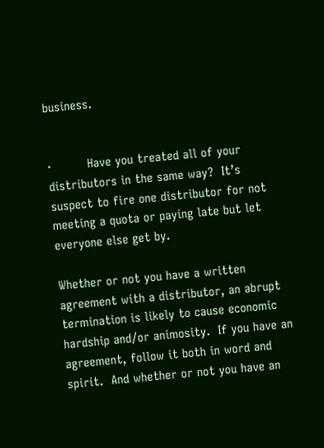business.


·         Have you treated all of your distributors in the same way?  It’s suspect to fire one distributor for not meeting a quota or paying late but let everyone else get by.

Whether or not you have a written agreement with a distributor, an abrupt termination is likely to cause economic hardship and/or animosity.  If you have an agreement, follow it both in word and spirit.  And whether or not you have an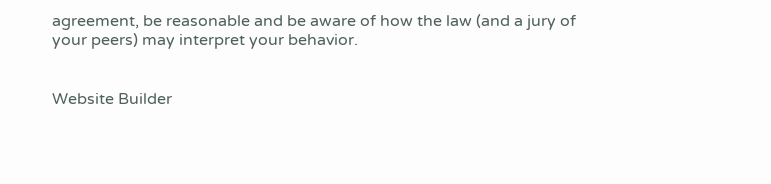agreement, be reasonable and be aware of how the law (and a jury of your peers) may interpret your behavior.


Website Builder